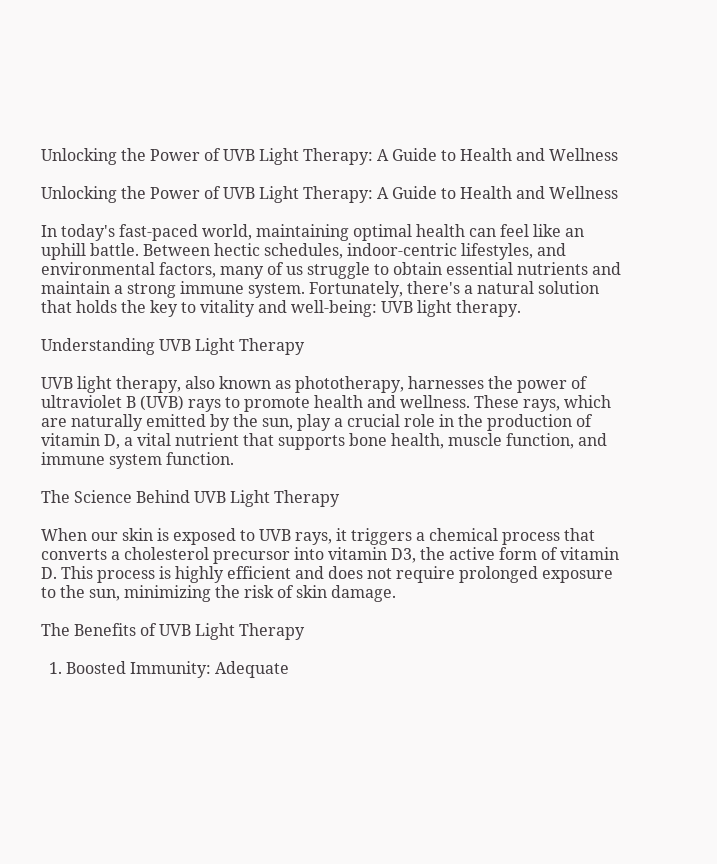Unlocking the Power of UVB Light Therapy: A Guide to Health and Wellness

Unlocking the Power of UVB Light Therapy: A Guide to Health and Wellness

In today's fast-paced world, maintaining optimal health can feel like an uphill battle. Between hectic schedules, indoor-centric lifestyles, and environmental factors, many of us struggle to obtain essential nutrients and maintain a strong immune system. Fortunately, there's a natural solution that holds the key to vitality and well-being: UVB light therapy.

Understanding UVB Light Therapy

UVB light therapy, also known as phototherapy, harnesses the power of ultraviolet B (UVB) rays to promote health and wellness. These rays, which are naturally emitted by the sun, play a crucial role in the production of vitamin D, a vital nutrient that supports bone health, muscle function, and immune system function.

The Science Behind UVB Light Therapy

When our skin is exposed to UVB rays, it triggers a chemical process that converts a cholesterol precursor into vitamin D3, the active form of vitamin D. This process is highly efficient and does not require prolonged exposure to the sun, minimizing the risk of skin damage.

The Benefits of UVB Light Therapy

  1. Boosted Immunity: Adequate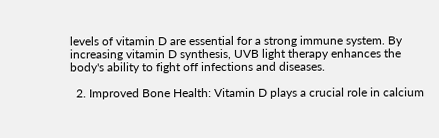levels of vitamin D are essential for a strong immune system. By increasing vitamin D synthesis, UVB light therapy enhances the body's ability to fight off infections and diseases.

  2. Improved Bone Health: Vitamin D plays a crucial role in calcium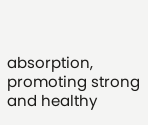absorption, promoting strong and healthy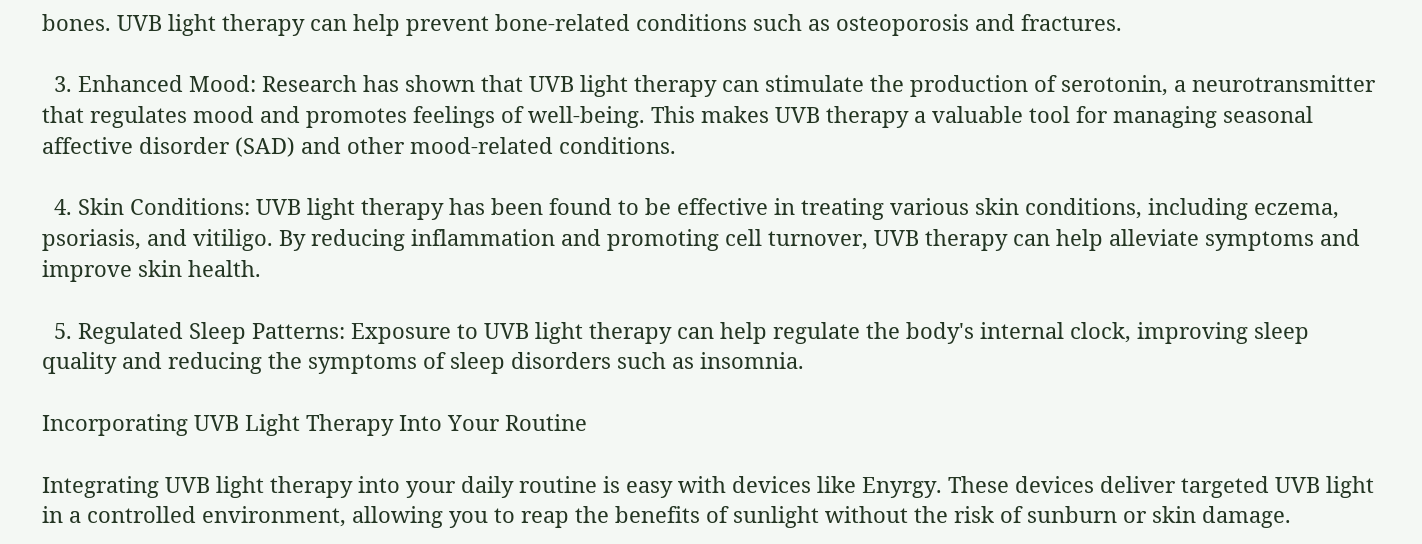bones. UVB light therapy can help prevent bone-related conditions such as osteoporosis and fractures.

  3. Enhanced Mood: Research has shown that UVB light therapy can stimulate the production of serotonin, a neurotransmitter that regulates mood and promotes feelings of well-being. This makes UVB therapy a valuable tool for managing seasonal affective disorder (SAD) and other mood-related conditions.

  4. Skin Conditions: UVB light therapy has been found to be effective in treating various skin conditions, including eczema, psoriasis, and vitiligo. By reducing inflammation and promoting cell turnover, UVB therapy can help alleviate symptoms and improve skin health.

  5. Regulated Sleep Patterns: Exposure to UVB light therapy can help regulate the body's internal clock, improving sleep quality and reducing the symptoms of sleep disorders such as insomnia.

Incorporating UVB Light Therapy Into Your Routine

Integrating UVB light therapy into your daily routine is easy with devices like Enyrgy. These devices deliver targeted UVB light in a controlled environment, allowing you to reap the benefits of sunlight without the risk of sunburn or skin damage.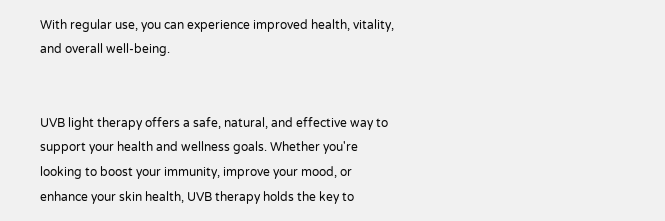With regular use, you can experience improved health, vitality, and overall well-being.


UVB light therapy offers a safe, natural, and effective way to support your health and wellness goals. Whether you're looking to boost your immunity, improve your mood, or enhance your skin health, UVB therapy holds the key to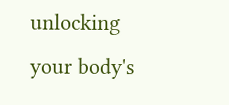unlocking your body's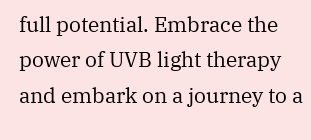full potential. Embrace the power of UVB light therapy and embark on a journey to a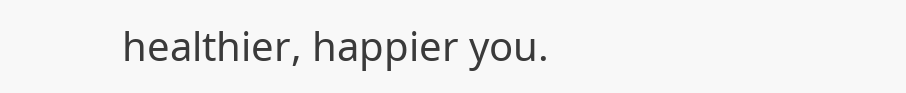healthier, happier you.